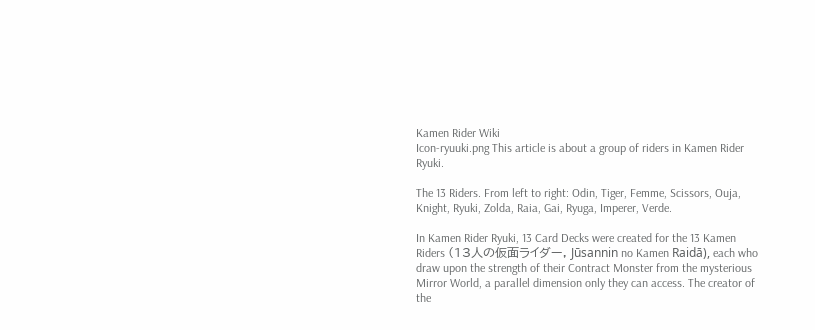Kamen Rider Wiki
Icon-ryuuki.png This article is about a group of riders in Kamen Rider Ryuki.

The 13 Riders. From left to right: Odin, Tiger, Femme, Scissors, Ouja, Knight, Ryuki, Zolda, Raia, Gai, Ryuga, Imperer, Verde.

In Kamen Rider Ryuki, 13 Card Decks were created for the 13 Kamen Riders (13人の仮面ライダー, Jūsannin no Kamen Raidā), each who draw upon the strength of their Contract Monster from the mysterious Mirror World, a parallel dimension only they can access. The creator of the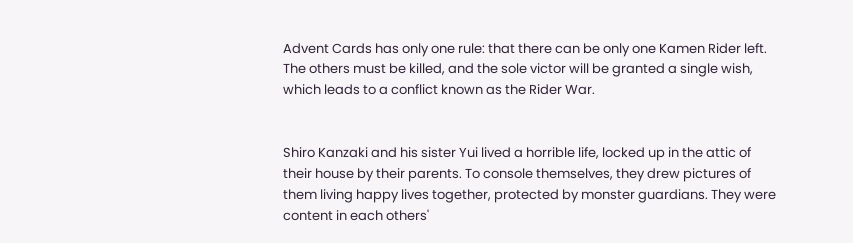Advent Cards has only one rule: that there can be only one Kamen Rider left. The others must be killed, and the sole victor will be granted a single wish, which leads to a conflict known as the Rider War.


Shiro Kanzaki and his sister Yui lived a horrible life, locked up in the attic of their house by their parents. To console themselves, they drew pictures of them living happy lives together, protected by monster guardians. They were content in each others'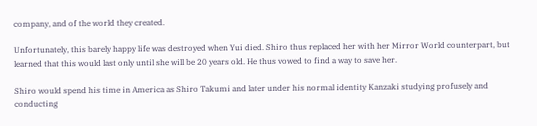company, and of the world they created.

Unfortunately, this barely happy life was destroyed when Yui died. Shiro thus replaced her with her Mirror World counterpart, but learned that this would last only until she will be 20 years old. He thus vowed to find a way to save her.

Shiro would spend his time in America as Shiro Takumi and later under his normal identity Kanzaki studying profusely and conducting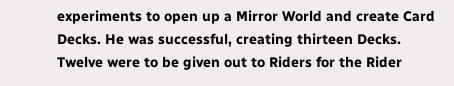experiments to open up a Mirror World and create Card Decks. He was successful, creating thirteen Decks. Twelve were to be given out to Riders for the Rider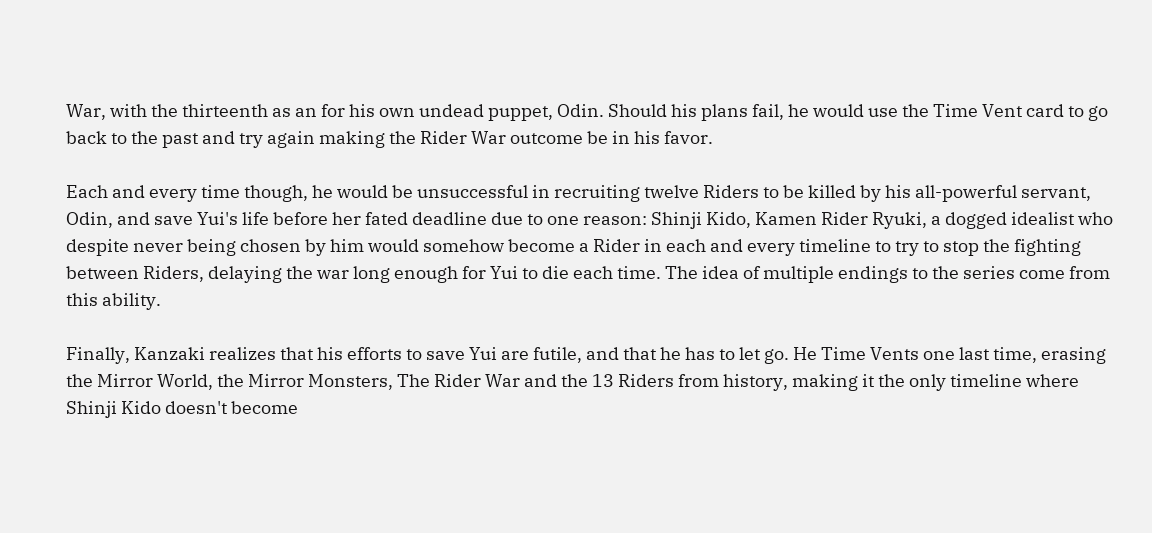War, with the thirteenth as an for his own undead puppet, Odin. Should his plans fail, he would use the Time Vent card to go back to the past and try again making the Rider War outcome be in his favor.

Each and every time though, he would be unsuccessful in recruiting twelve Riders to be killed by his all-powerful servant, Odin, and save Yui's life before her fated deadline due to one reason: Shinji Kido, Kamen Rider Ryuki, a dogged idealist who despite never being chosen by him would somehow become a Rider in each and every timeline to try to stop the fighting between Riders, delaying the war long enough for Yui to die each time. The idea of multiple endings to the series come from this ability.

Finally, Kanzaki realizes that his efforts to save Yui are futile, and that he has to let go. He Time Vents one last time, erasing the Mirror World, the Mirror Monsters, The Rider War and the 13 Riders from history, making it the only timeline where Shinji Kido doesn't become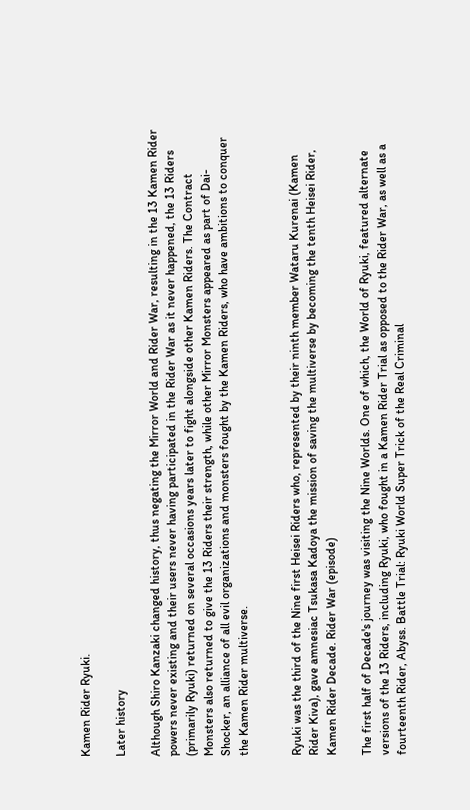Kamen Rider Ryuki.

Later history

Although Shiro Kanzaki changed history, thus negating the Mirror World and Rider War, resulting in the 13 Kamen Rider powers never existing and their users never having participated in the Rider War as it never happened, the 13 Riders (primarily Ryuki) returned on several occasions years later to fight alongside other Kamen Riders. The Contract Monsters also returned to give the 13 Riders their strength, while other Mirror Monsters appeared as part of Dai-Shocker, an alliance of all evil organizations and monsters fought by the Kamen Riders, who have ambitions to conquer the Kamen Rider multiverse.


Ryuki was the third of the Nine first Heisei Riders who, represented by their ninth member Wataru Kurenai (Kamen Rider Kiva), gave amnesiac Tsukasa Kadoya the mission of saving the multiverse by becoming the tenth Heisei Rider, Kamen Rider Decade. Rider War (episode)

The first half of Decade's journey was visiting the Nine Worlds. One of which, the World of Ryuki, featured alternate versions of the 13 Riders, including Ryuki, who fought in a Kamen Rider Trial as opposed to the Rider War, as well as a fourteenth Rider, Abyss. Battle Trial: Ryuki World Super Trick of the Real Criminal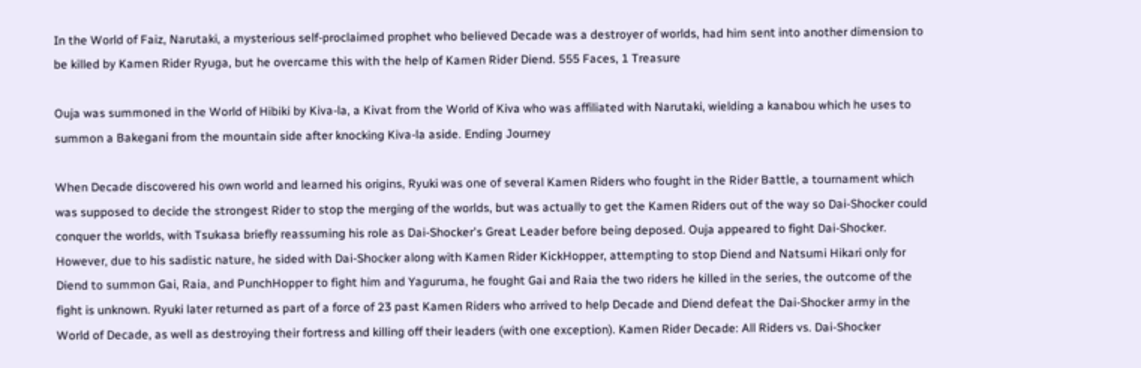In the World of Faiz, Narutaki, a mysterious self-proclaimed prophet who believed Decade was a destroyer of worlds, had him sent into another dimension to be killed by Kamen Rider Ryuga, but he overcame this with the help of Kamen Rider Diend. 555 Faces, 1 Treasure

Ouja was summoned in the World of Hibiki by Kiva-la, a Kivat from the World of Kiva who was affiliated with Narutaki, wielding a kanabou which he uses to summon a Bakegani from the mountain side after knocking Kiva-la aside. Ending Journey

When Decade discovered his own world and learned his origins, Ryuki was one of several Kamen Riders who fought in the Rider Battle, a tournament which was supposed to decide the strongest Rider to stop the merging of the worlds, but was actually to get the Kamen Riders out of the way so Dai-Shocker could conquer the worlds, with Tsukasa briefly reassuming his role as Dai-Shocker's Great Leader before being deposed. Ouja appeared to fight Dai-Shocker. However, due to his sadistic nature, he sided with Dai-Shocker along with Kamen Rider KickHopper, attempting to stop Diend and Natsumi Hikari only for Diend to summon Gai, Raia, and PunchHopper to fight him and Yaguruma, he fought Gai and Raia the two riders he killed in the series, the outcome of the fight is unknown. Ryuki later returned as part of a force of 23 past Kamen Riders who arrived to help Decade and Diend defeat the Dai-Shocker army in the World of Decade, as well as destroying their fortress and killing off their leaders (with one exception). Kamen Rider Decade: All Riders vs. Dai-Shocker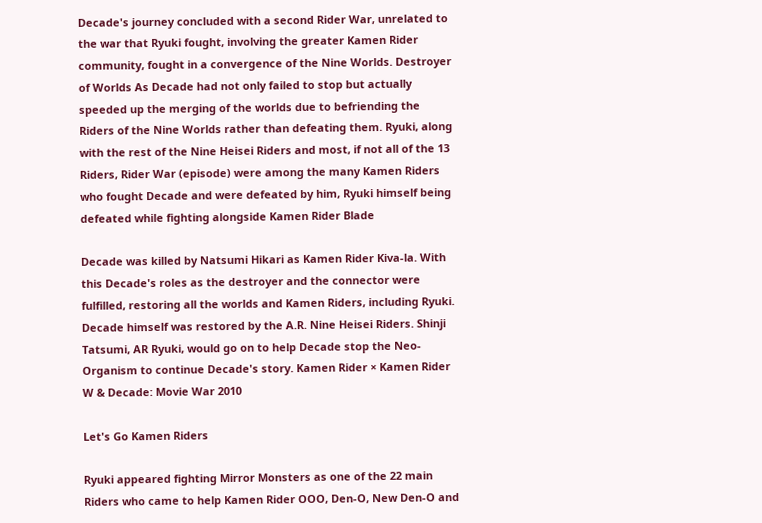Decade's journey concluded with a second Rider War, unrelated to the war that Ryuki fought, involving the greater Kamen Rider community, fought in a convergence of the Nine Worlds. Destroyer of Worlds As Decade had not only failed to stop but actually speeded up the merging of the worlds due to befriending the Riders of the Nine Worlds rather than defeating them. Ryuki, along with the rest of the Nine Heisei Riders and most, if not all of the 13 Riders, Rider War (episode) were among the many Kamen Riders who fought Decade and were defeated by him, Ryuki himself being defeated while fighting alongside Kamen Rider Blade

Decade was killed by Natsumi Hikari as Kamen Rider Kiva-la. With this Decade's roles as the destroyer and the connector were fulfilled, restoring all the worlds and Kamen Riders, including Ryuki. Decade himself was restored by the A.R. Nine Heisei Riders. Shinji Tatsumi, AR Ryuki, would go on to help Decade stop the Neo-Organism to continue Decade's story. Kamen Rider × Kamen Rider W & Decade: Movie War 2010

Let's Go Kamen Riders

Ryuki appeared fighting Mirror Monsters as one of the 22 main Riders who came to help Kamen Rider OOO, Den-O, New Den-O and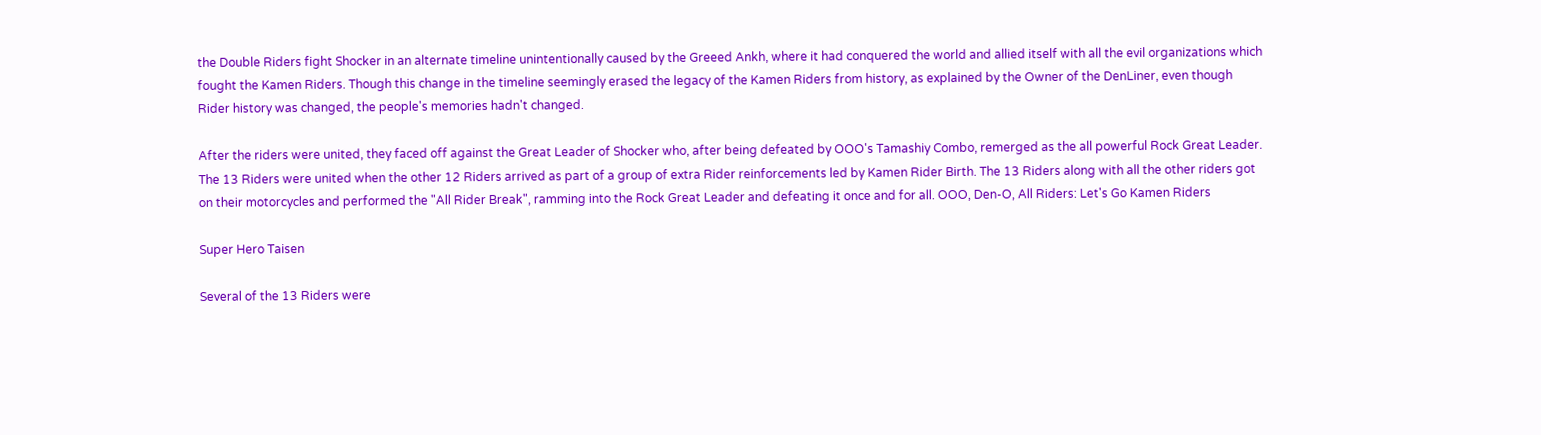the Double Riders fight Shocker in an alternate timeline unintentionally caused by the Greeed Ankh, where it had conquered the world and allied itself with all the evil organizations which fought the Kamen Riders. Though this change in the timeline seemingly erased the legacy of the Kamen Riders from history, as explained by the Owner of the DenLiner, even though Rider history was changed, the people's memories hadn't changed.

After the riders were united, they faced off against the Great Leader of Shocker who, after being defeated by OOO's Tamashiy Combo, remerged as the all powerful Rock Great Leader. The 13 Riders were united when the other 12 Riders arrived as part of a group of extra Rider reinforcements led by Kamen Rider Birth. The 13 Riders along with all the other riders got on their motorcycles and performed the "All Rider Break", ramming into the Rock Great Leader and defeating it once and for all. OOO, Den-O, All Riders: Let's Go Kamen Riders

Super Hero Taisen

Several of the 13 Riders were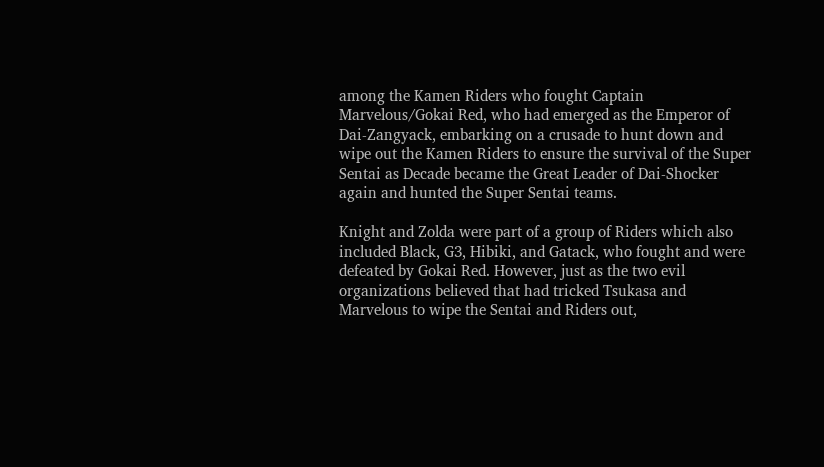among the Kamen Riders who fought Captain Marvelous/Gokai Red, who had emerged as the Emperor of Dai-Zangyack, embarking on a crusade to hunt down and wipe out the Kamen Riders to ensure the survival of the Super Sentai as Decade became the Great Leader of Dai-Shocker again and hunted the Super Sentai teams.

Knight and Zolda were part of a group of Riders which also included Black, G3, Hibiki, and Gatack, who fought and were defeated by Gokai Red. However, just as the two evil organizations believed that had tricked Tsukasa and Marvelous to wipe the Sentai and Riders out,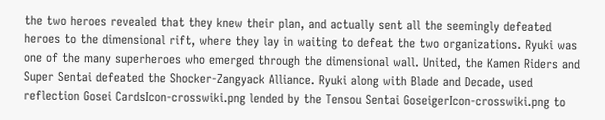the two heroes revealed that they knew their plan, and actually sent all the seemingly defeated heroes to the dimensional rift, where they lay in waiting to defeat the two organizations. Ryuki was one of the many superheroes who emerged through the dimensional wall. United, the Kamen Riders and Super Sentai defeated the Shocker-Zangyack Alliance. Ryuki along with Blade and Decade, used reflection Gosei CardsIcon-crosswiki.png lended by the Tensou Sentai GoseigerIcon-crosswiki.png to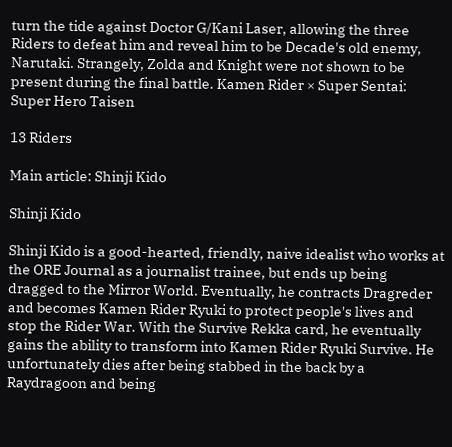turn the tide against Doctor G/Kani Laser, allowing the three Riders to defeat him and reveal him to be Decade's old enemy, Narutaki. Strangely, Zolda and Knight were not shown to be present during the final battle. Kamen Rider × Super Sentai: Super Hero Taisen

13 Riders

Main article: Shinji Kido

Shinji Kido

Shinji Kido is a good-hearted, friendly, naive idealist who works at the ORE Journal as a journalist trainee, but ends up being dragged to the Mirror World. Eventually, he contracts Dragreder and becomes Kamen Rider Ryuki to protect people's lives and stop the Rider War. With the Survive Rekka card, he eventually gains the ability to transform into Kamen Rider Ryuki Survive. He unfortunately dies after being stabbed in the back by a Raydragoon and being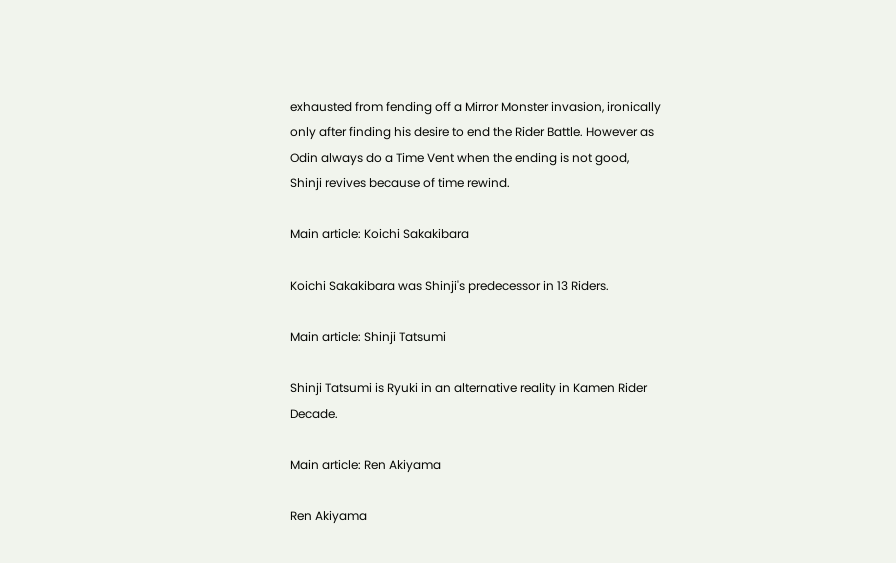exhausted from fending off a Mirror Monster invasion, ironically only after finding his desire to end the Rider Battle. However as Odin always do a Time Vent when the ending is not good, Shinji revives because of time rewind.

Main article: Koichi Sakakibara

Koichi Sakakibara was Shinji's predecessor in 13 Riders.

Main article: Shinji Tatsumi

Shinji Tatsumi is Ryuki in an alternative reality in Kamen Rider Decade.

Main article: Ren Akiyama

Ren Akiyama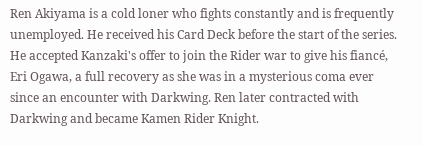Ren Akiyama is a cold loner who fights constantly and is frequently unemployed. He received his Card Deck before the start of the series. He accepted Kanzaki's offer to join the Rider war to give his fiancé, Eri Ogawa, a full recovery as she was in a mysterious coma ever since an encounter with Darkwing. Ren later contracted with Darkwing and became Kamen Rider Knight.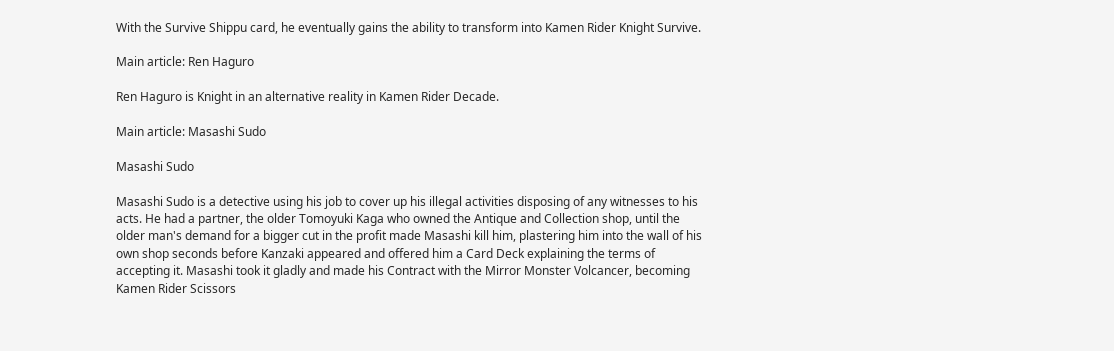With the Survive Shippu card, he eventually gains the ability to transform into Kamen Rider Knight Survive.

Main article: Ren Haguro

Ren Haguro is Knight in an alternative reality in Kamen Rider Decade.

Main article: Masashi Sudo

Masashi Sudo

Masashi Sudo is a detective using his job to cover up his illegal activities disposing of any witnesses to his acts. He had a partner, the older Tomoyuki Kaga who owned the Antique and Collection shop, until the older man's demand for a bigger cut in the profit made Masashi kill him, plastering him into the wall of his own shop seconds before Kanzaki appeared and offered him a Card Deck explaining the terms of accepting it. Masashi took it gladly and made his Contract with the Mirror Monster Volcancer, becoming Kamen Rider Scissors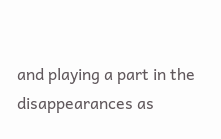and playing a part in the disappearances as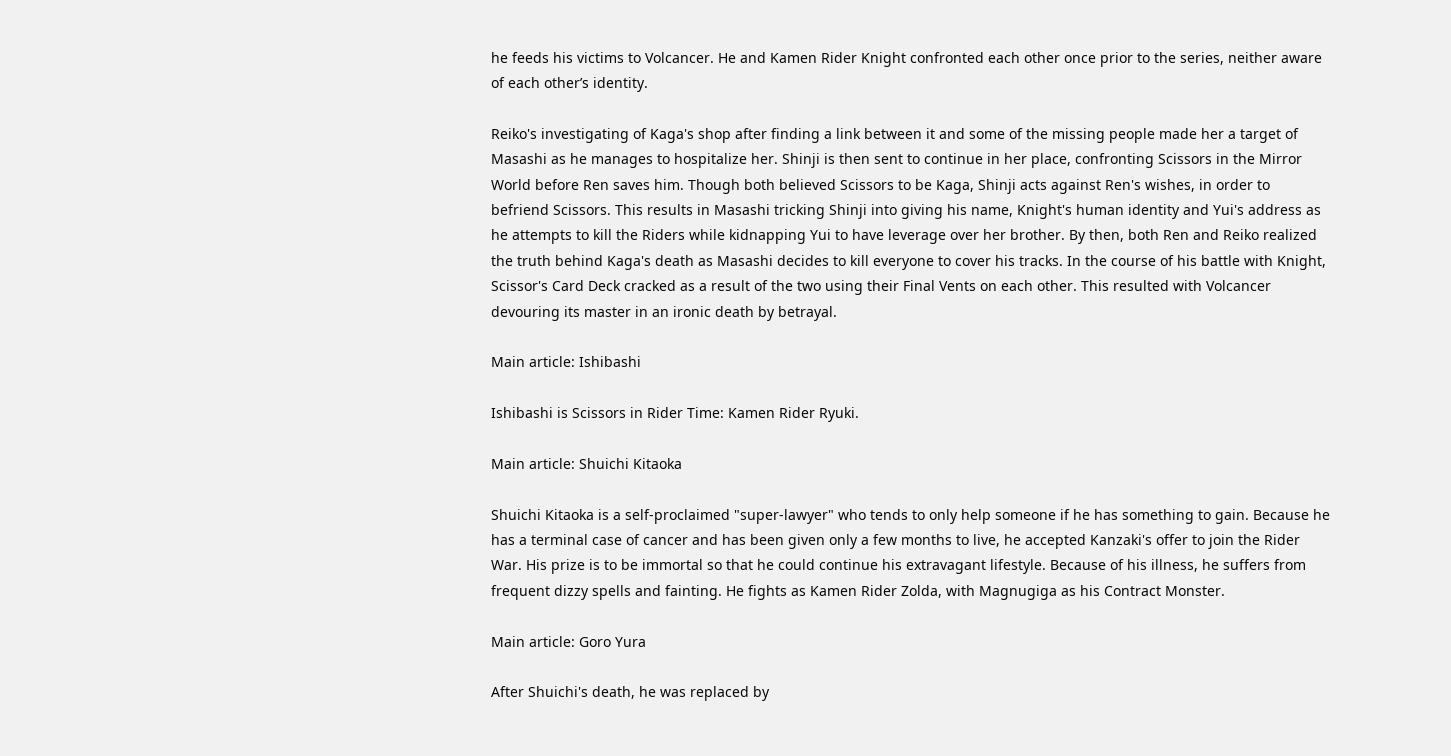he feeds his victims to Volcancer. He and Kamen Rider Knight confronted each other once prior to the series, neither aware of each other’s identity.

Reiko's investigating of Kaga's shop after finding a link between it and some of the missing people made her a target of Masashi as he manages to hospitalize her. Shinji is then sent to continue in her place, confronting Scissors in the Mirror World before Ren saves him. Though both believed Scissors to be Kaga, Shinji acts against Ren's wishes, in order to befriend Scissors. This results in Masashi tricking Shinji into giving his name, Knight's human identity and Yui's address as he attempts to kill the Riders while kidnapping Yui to have leverage over her brother. By then, both Ren and Reiko realized the truth behind Kaga's death as Masashi decides to kill everyone to cover his tracks. In the course of his battle with Knight, Scissor's Card Deck cracked as a result of the two using their Final Vents on each other. This resulted with Volcancer devouring its master in an ironic death by betrayal.

Main article: Ishibashi

Ishibashi is Scissors in Rider Time: Kamen Rider Ryuki.

Main article: Shuichi Kitaoka

Shuichi Kitaoka is a self-proclaimed "super-lawyer" who tends to only help someone if he has something to gain. Because he has a terminal case of cancer and has been given only a few months to live, he accepted Kanzaki's offer to join the Rider War. His prize is to be immortal so that he could continue his extravagant lifestyle. Because of his illness, he suffers from frequent dizzy spells and fainting. He fights as Kamen Rider Zolda, with Magnugiga as his Contract Monster.

Main article: Goro Yura

After Shuichi's death, he was replaced by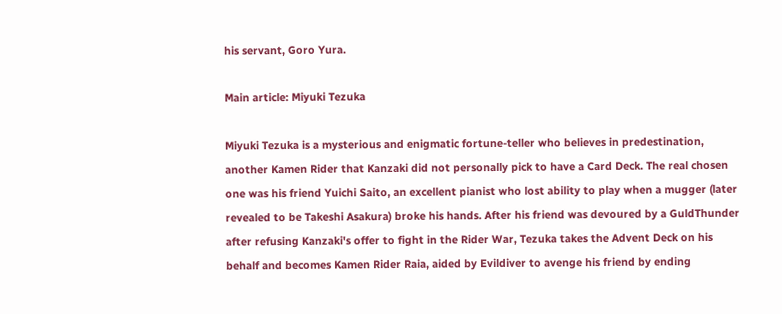his servant, Goro Yura.

Main article: Miyuki Tezuka

Miyuki Tezuka is a mysterious and enigmatic fortune-teller who believes in predestination, another Kamen Rider that Kanzaki did not personally pick to have a Card Deck. The real chosen one was his friend Yuichi Saito, an excellent pianist who lost ability to play when a mugger (later revealed to be Takeshi Asakura) broke his hands. After his friend was devoured by a GuldThunder after refusing Kanzaki's offer to fight in the Rider War, Tezuka takes the Advent Deck on his behalf and becomes Kamen Rider Raia, aided by Evildiver to avenge his friend by ending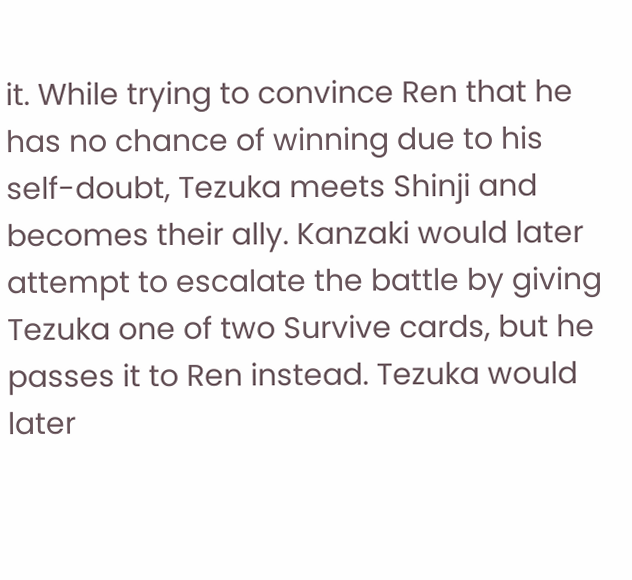it. While trying to convince Ren that he has no chance of winning due to his self-doubt, Tezuka meets Shinji and becomes their ally. Kanzaki would later attempt to escalate the battle by giving Tezuka one of two Survive cards, but he passes it to Ren instead. Tezuka would later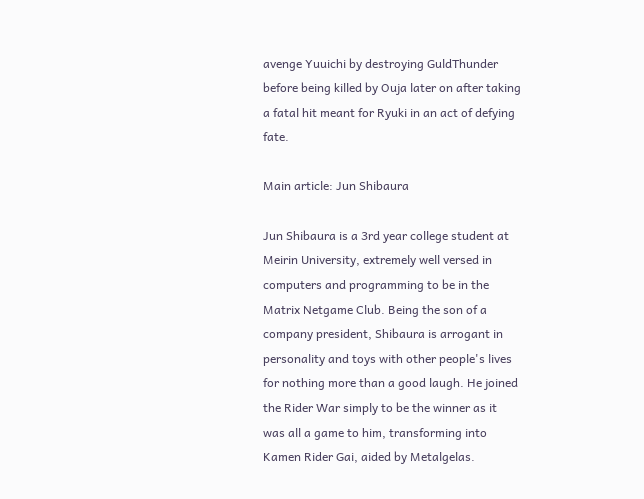avenge Yuuichi by destroying GuldThunder before being killed by Ouja later on after taking a fatal hit meant for Ryuki in an act of defying fate.

Main article: Jun Shibaura

Jun Shibaura is a 3rd year college student at Meirin University, extremely well versed in computers and programming to be in the Matrix Netgame Club. Being the son of a company president, Shibaura is arrogant in personality and toys with other people's lives for nothing more than a good laugh. He joined the Rider War simply to be the winner as it was all a game to him, transforming into Kamen Rider Gai, aided by Metalgelas.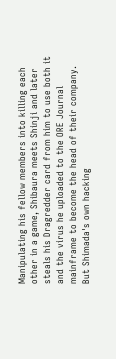Manipulating his fellow members into killing each other in a game, Shibaura meets Shinji and later steals his Dragredder card from him to use both it and the virus he uploaded to the ORE Journal mainframe to become the head of their company. But Shimada's own hacking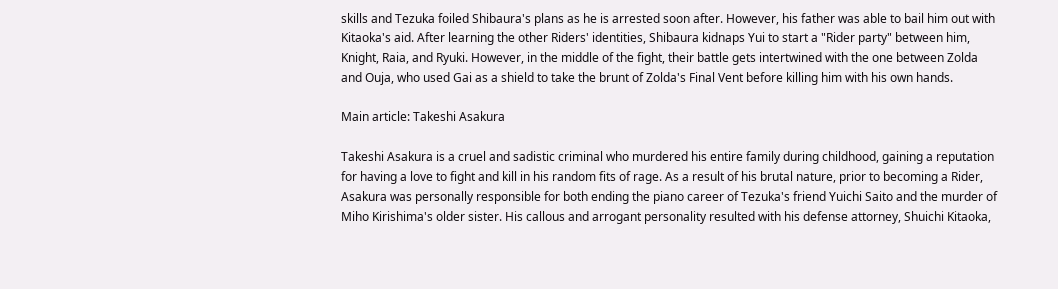skills and Tezuka foiled Shibaura's plans as he is arrested soon after. However, his father was able to bail him out with Kitaoka's aid. After learning the other Riders' identities, Shibaura kidnaps Yui to start a "Rider party" between him, Knight, Raia, and Ryuki. However, in the middle of the fight, their battle gets intertwined with the one between Zolda and Ouja, who used Gai as a shield to take the brunt of Zolda's Final Vent before killing him with his own hands.

Main article: Takeshi Asakura

Takeshi Asakura is a cruel and sadistic criminal who murdered his entire family during childhood, gaining a reputation for having a love to fight and kill in his random fits of rage. As a result of his brutal nature, prior to becoming a Rider, Asakura was personally responsible for both ending the piano career of Tezuka's friend Yuichi Saito and the murder of Miho Kirishima's older sister. His callous and arrogant personality resulted with his defense attorney, Shuichi Kitaoka,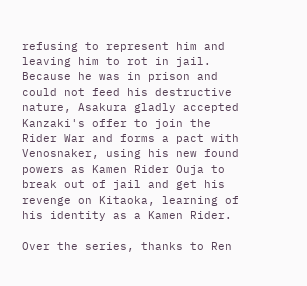refusing to represent him and leaving him to rot in jail. Because he was in prison and could not feed his destructive nature, Asakura gladly accepted Kanzaki's offer to join the Rider War and forms a pact with Venosnaker, using his new found powers as Kamen Rider Ouja to break out of jail and get his revenge on Kitaoka, learning of his identity as a Kamen Rider.

Over the series, thanks to Ren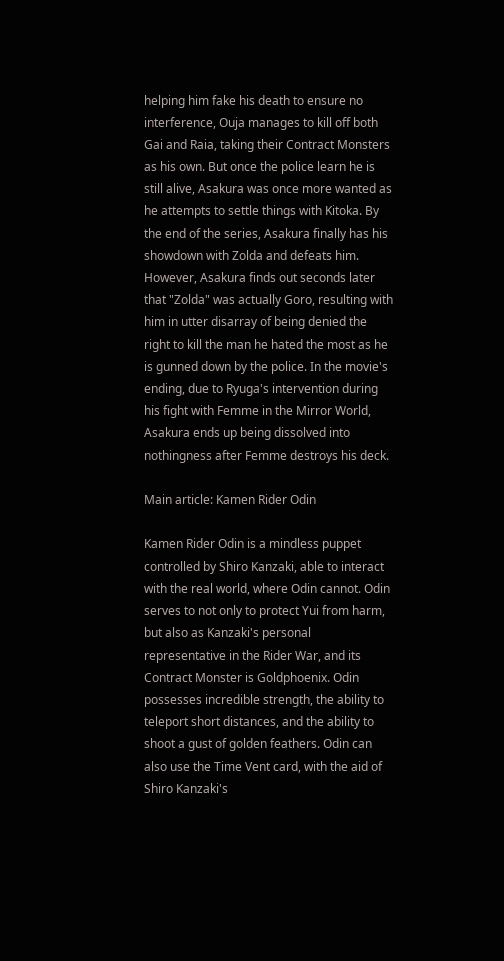helping him fake his death to ensure no interference, Ouja manages to kill off both Gai and Raia, taking their Contract Monsters as his own. But once the police learn he is still alive, Asakura was once more wanted as he attempts to settle things with Kitoka. By the end of the series, Asakura finally has his showdown with Zolda and defeats him. However, Asakura finds out seconds later that "Zolda" was actually Goro, resulting with him in utter disarray of being denied the right to kill the man he hated the most as he is gunned down by the police. In the movie's ending, due to Ryuga's intervention during his fight with Femme in the Mirror World, Asakura ends up being dissolved into nothingness after Femme destroys his deck.

Main article: Kamen Rider Odin

Kamen Rider Odin is a mindless puppet controlled by Shiro Kanzaki, able to interact with the real world, where Odin cannot. Odin serves to not only to protect Yui from harm, but also as Kanzaki's personal representative in the Rider War, and its Contract Monster is Goldphoenix. Odin possesses incredible strength, the ability to teleport short distances, and the ability to shoot a gust of golden feathers. Odin can also use the Time Vent card, with the aid of Shiro Kanzaki's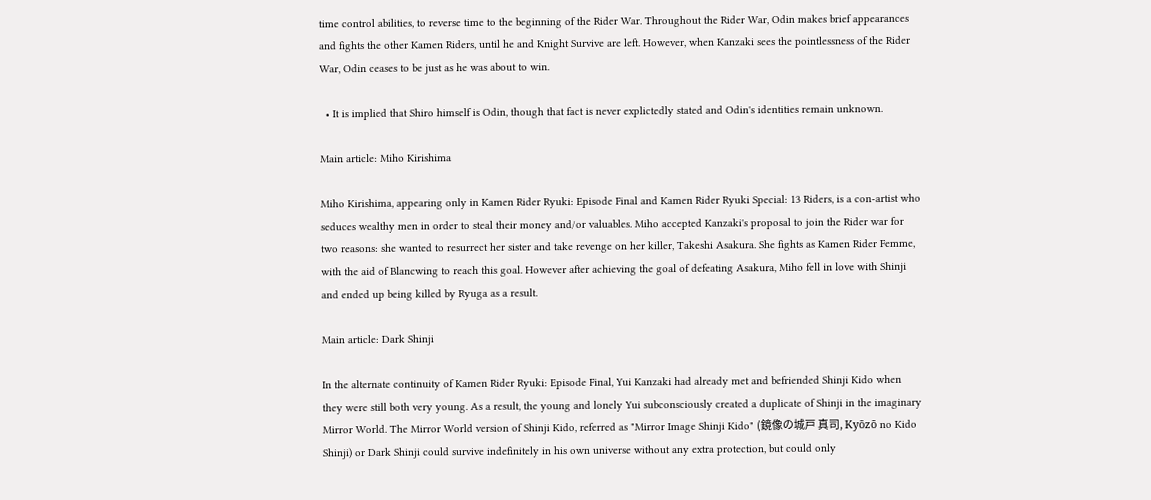time control abilities, to reverse time to the beginning of the Rider War. Throughout the Rider War, Odin makes brief appearances and fights the other Kamen Riders, until he and Knight Survive are left. However, when Kanzaki sees the pointlessness of the Rider War, Odin ceases to be just as he was about to win.

  • It is implied that Shiro himself is Odin, though that fact is never explictedly stated and Odin's identities remain unknown.

Main article: Miho Kirishima

Miho Kirishima, appearing only in Kamen Rider Ryuki: Episode Final and Kamen Rider Ryuki Special: 13 Riders, is a con-artist who seduces wealthy men in order to steal their money and/or valuables. Miho accepted Kanzaki's proposal to join the Rider war for two reasons: she wanted to resurrect her sister and take revenge on her killer, Takeshi Asakura. She fights as Kamen Rider Femme, with the aid of Blancwing to reach this goal. However after achieving the goal of defeating Asakura, Miho fell in love with Shinji and ended up being killed by Ryuga as a result.

Main article: Dark Shinji

In the alternate continuity of Kamen Rider Ryuki: Episode Final, Yui Kanzaki had already met and befriended Shinji Kido when they were still both very young. As a result, the young and lonely Yui subconsciously created a duplicate of Shinji in the imaginary Mirror World. The Mirror World version of Shinji Kido, referred as "Mirror Image Shinji Kido" (鏡像の城戸 真司, Kyōzō no Kido Shinji) or Dark Shinji could survive indefinitely in his own universe without any extra protection, but could only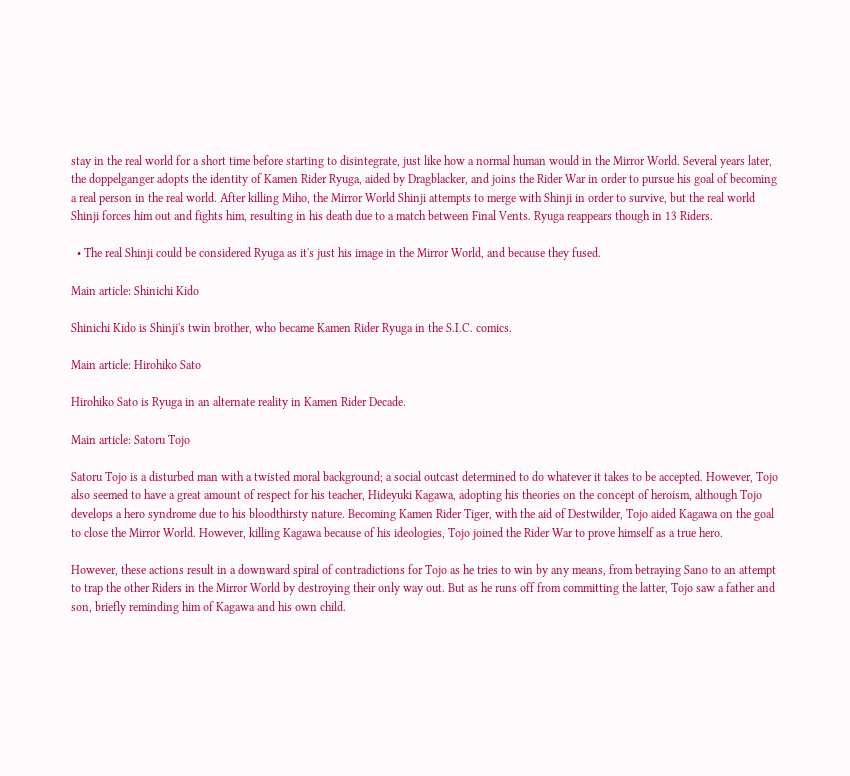stay in the real world for a short time before starting to disintegrate, just like how a normal human would in the Mirror World. Several years later, the doppelganger adopts the identity of Kamen Rider Ryuga, aided by Dragblacker, and joins the Rider War in order to pursue his goal of becoming a real person in the real world. After killing Miho, the Mirror World Shinji attempts to merge with Shinji in order to survive, but the real world Shinji forces him out and fights him, resulting in his death due to a match between Final Vents. Ryuga reappears though in 13 Riders.

  • The real Shinji could be considered Ryuga as it's just his image in the Mirror World, and because they fused.

Main article: Shinichi Kido

Shinichi Kido is Shinji's twin brother, who became Kamen Rider Ryuga in the S.I.C. comics.

Main article: Hirohiko Sato

Hirohiko Sato is Ryuga in an alternate reality in Kamen Rider Decade.

Main article: Satoru Tojo

Satoru Tojo is a disturbed man with a twisted moral background; a social outcast determined to do whatever it takes to be accepted. However, Tojo also seemed to have a great amount of respect for his teacher, Hideyuki Kagawa, adopting his theories on the concept of heroism, although Tojo develops a hero syndrome due to his bloodthirsty nature. Becoming Kamen Rider Tiger, with the aid of Destwilder, Tojo aided Kagawa on the goal to close the Mirror World. However, killing Kagawa because of his ideologies, Tojo joined the Rider War to prove himself as a true hero.

However, these actions result in a downward spiral of contradictions for Tojo as he tries to win by any means, from betraying Sano to an attempt to trap the other Riders in the Mirror World by destroying their only way out. But as he runs off from committing the latter, Tojo saw a father and son, briefly reminding him of Kagawa and his own child.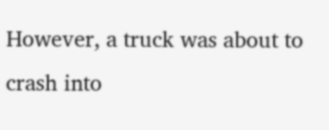However, a truck was about to crash into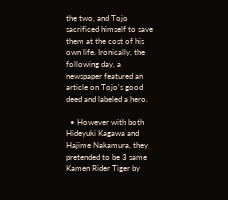the two, and Tojo sacrificed himself to save them at the cost of his own life. Ironically, the following day, a newspaper featured an article on Tojo's good deed and labeled a hero.

  • However with both Hideyuki Kagawa and Hajime Nakamura, they pretended to be 3 same Kamen Rider Tiger by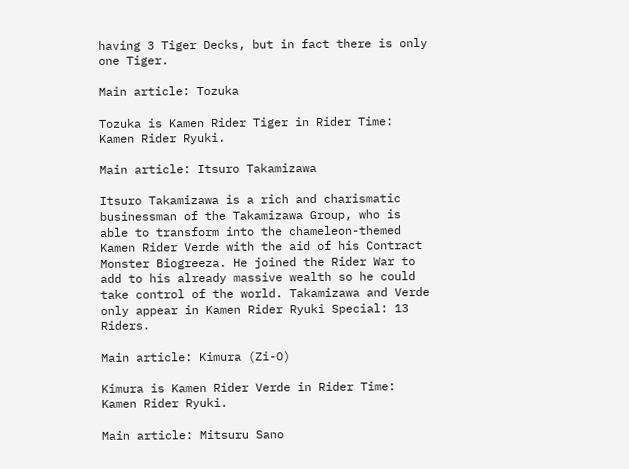having 3 Tiger Decks, but in fact there is only one Tiger.

Main article: Tozuka

Tozuka is Kamen Rider Tiger in Rider Time: Kamen Rider Ryuki.

Main article: Itsuro Takamizawa

Itsuro Takamizawa is a rich and charismatic businessman of the Takamizawa Group, who is able to transform into the chameleon-themed Kamen Rider Verde with the aid of his Contract Monster Biogreeza. He joined the Rider War to add to his already massive wealth so he could take control of the world. Takamizawa and Verde only appear in Kamen Rider Ryuki Special: 13 Riders.

Main article: Kimura (Zi-O)

Kimura is Kamen Rider Verde in Rider Time: Kamen Rider Ryuki.

Main article: Mitsuru Sano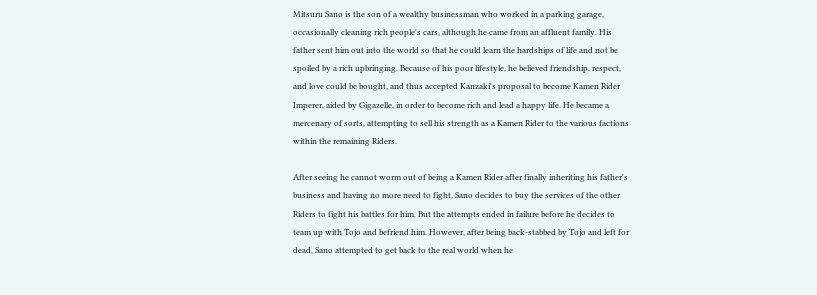Mitsuru Sano is the son of a wealthy businessman who worked in a parking garage, occasionally cleaning rich people's cars, although he came from an affluent family. His father sent him out into the world so that he could learn the hardships of life and not be spoiled by a rich upbringing. Because of his poor lifestyle, he believed friendship, respect, and love could be bought, and thus accepted Kanzaki's proposal to become Kamen Rider Imperer, aided by Gigazelle, in order to become rich and lead a happy life. He became a mercenary of sorts, attempting to sell his strength as a Kamen Rider to the various factions within the remaining Riders.

After seeing he cannot worm out of being a Kamen Rider after finally inheriting his father's business and having no more need to fight, Sano decides to buy the services of the other Riders to fight his battles for him. But the attempts ended in failure before he decides to team up with Tojo and befriend him. However, after being back-stabbed by Tojo and left for dead, Sano attempted to get back to the real world when he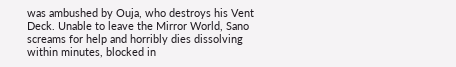was ambushed by Ouja, who destroys his Vent Deck. Unable to leave the Mirror World, Sano screams for help and horribly dies dissolving within minutes, blocked in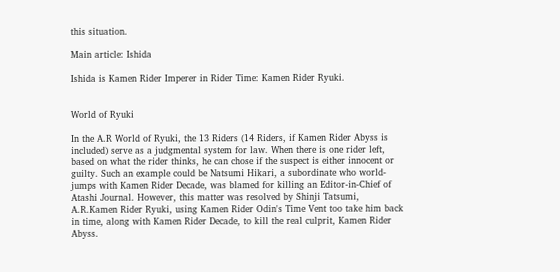this situation.

Main article: Ishida

Ishida is Kamen Rider Imperer in Rider Time: Kamen Rider Ryuki.


World of Ryuki

In the A.R World of Ryuki, the 13 Riders (14 Riders, if Kamen Rider Abyss is included) serve as a judgmental system for law. When there is one rider left, based on what the rider thinks, he can chose if the suspect is either innocent or guilty. Such an example could be Natsumi Hikari, a subordinate who world-jumps with Kamen Rider Decade, was blamed for killing an Editor-in-Chief of Atashi Journal. However, this matter was resolved by Shinji Tatsumi, A.R.Kamen Rider Ryuki, using Kamen Rider Odin's Time Vent too take him back in time, along with Kamen Rider Decade, to kill the real culprit, Kamen Rider Abyss.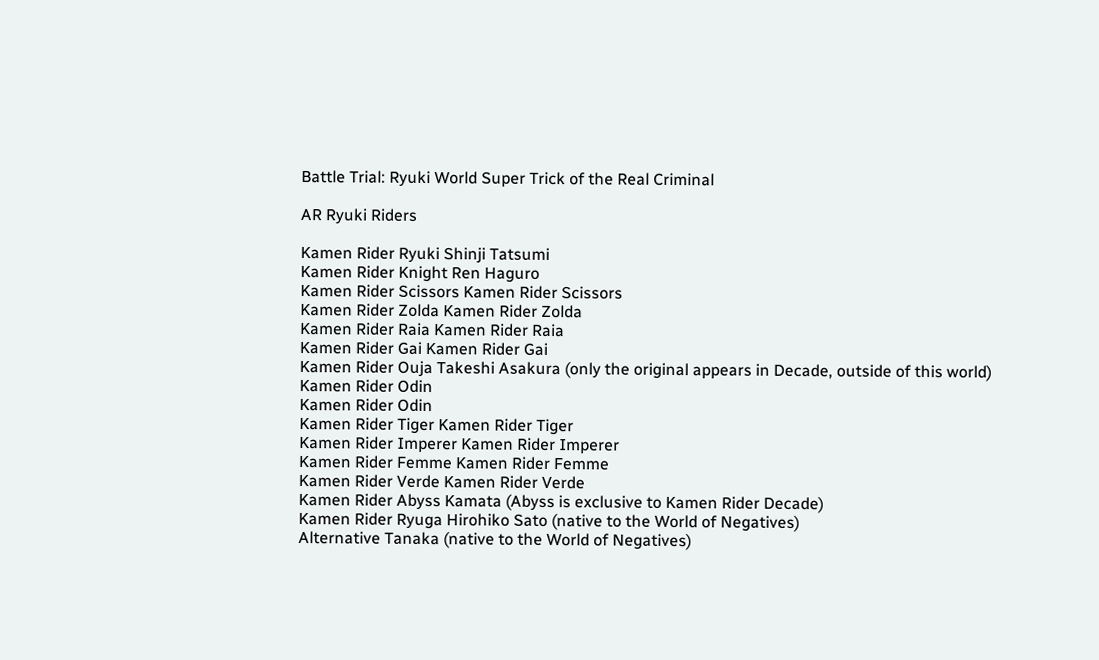Battle Trial: Ryuki World Super Trick of the Real Criminal

AR Ryuki Riders

Kamen Rider Ryuki Shinji Tatsumi
Kamen Rider Knight Ren Haguro
Kamen Rider Scissors Kamen Rider Scissors
Kamen Rider Zolda Kamen Rider Zolda
Kamen Rider Raia Kamen Rider Raia
Kamen Rider Gai Kamen Rider Gai
Kamen Rider Ouja Takeshi Asakura (only the original appears in Decade, outside of this world)
Kamen Rider Odin
Kamen Rider Odin
Kamen Rider Tiger Kamen Rider Tiger
Kamen Rider Imperer Kamen Rider Imperer
Kamen Rider Femme Kamen Rider Femme
Kamen Rider Verde Kamen Rider Verde
Kamen Rider Abyss Kamata (Abyss is exclusive to Kamen Rider Decade)
Kamen Rider Ryuga Hirohiko Sato (native to the World of Negatives)
Alternative Tanaka (native to the World of Negatives)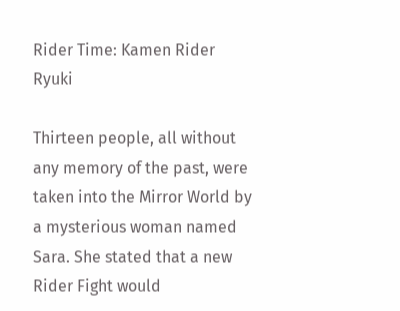Rider Time: Kamen Rider Ryuki

Thirteen people, all without any memory of the past, were taken into the Mirror World by a mysterious woman named Sara. She stated that a new Rider Fight would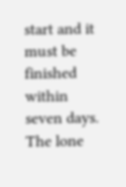start and it must be finished within seven days. The lone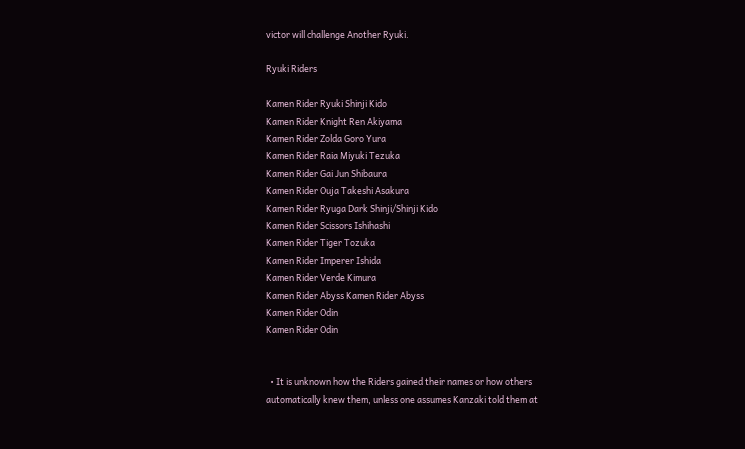victor will challenge Another Ryuki.

Ryuki Riders

Kamen Rider Ryuki Shinji Kido
Kamen Rider Knight Ren Akiyama
Kamen Rider Zolda Goro Yura
Kamen Rider Raia Miyuki Tezuka
Kamen Rider Gai Jun Shibaura
Kamen Rider Ouja Takeshi Asakura
Kamen Rider Ryuga Dark Shinji/Shinji Kido
Kamen Rider Scissors Ishihashi
Kamen Rider Tiger Tozuka
Kamen Rider Imperer Ishida
Kamen Rider Verde Kimura
Kamen Rider Abyss Kamen Rider Abyss
Kamen Rider Odin
Kamen Rider Odin


  • It is unknown how the Riders gained their names or how others automatically knew them, unless one assumes Kanzaki told them at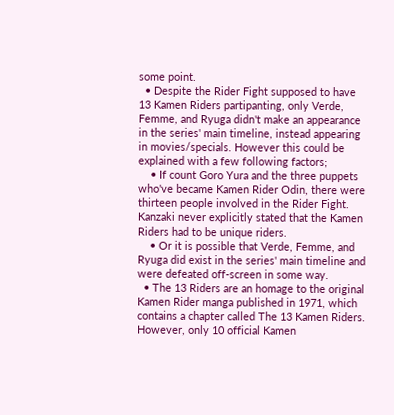some point.
  • Despite the Rider Fight supposed to have 13 Kamen Riders partipanting, only Verde, Femme, and Ryuga didn't make an appearance in the series' main timeline, instead appearing in movies/specials. However this could be explained with a few following factors;
    • If count Goro Yura and the three puppets who've became Kamen Rider Odin, there were thirteen people involved in the Rider Fight. Kanzaki never explicitly stated that the Kamen Riders had to be unique riders.
    • Or it is possible that Verde, Femme, and Ryuga did exist in the series' main timeline and were defeated off-screen in some way.
  • The 13 Riders are an homage to the original Kamen Rider manga published in 1971, which contains a chapter called The 13 Kamen Riders. However, only 10 official Kamen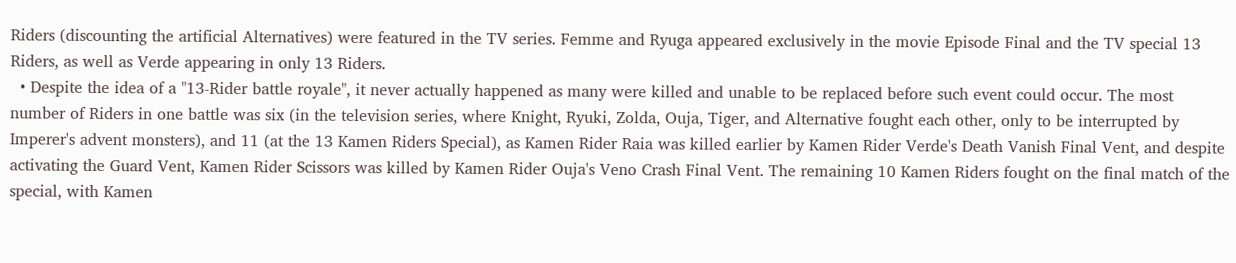Riders (discounting the artificial Alternatives) were featured in the TV series. Femme and Ryuga appeared exclusively in the movie Episode Final and the TV special 13 Riders, as well as Verde appearing in only 13 Riders.
  • Despite the idea of a "13-Rider battle royale", it never actually happened as many were killed and unable to be replaced before such event could occur. The most number of Riders in one battle was six (in the television series, where Knight, Ryuki, Zolda, Ouja, Tiger, and Alternative fought each other, only to be interrupted by Imperer's advent monsters), and 11 (at the 13 Kamen Riders Special), as Kamen Rider Raia was killed earlier by Kamen Rider Verde's Death Vanish Final Vent, and despite activating the Guard Vent, Kamen Rider Scissors was killed by Kamen Rider Ouja's Veno Crash Final Vent. The remaining 10 Kamen Riders fought on the final match of the special, with Kamen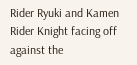Rider Ryuki and Kamen Rider Knight facing off against the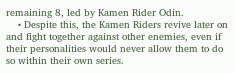remaining 8, led by Kamen Rider Odin.
    • Despite this, the Kamen Riders revive later on and fight together against other enemies, even if their personalities would never allow them to do so within their own series.